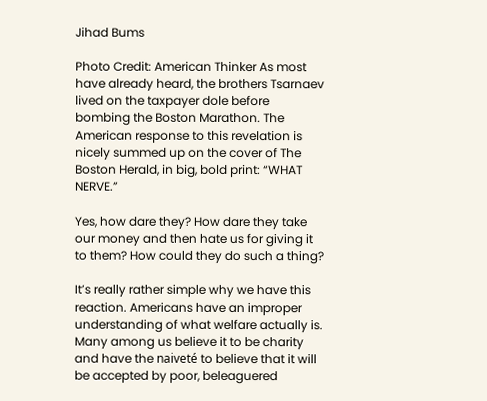Jihad Bums

Photo Credit: American Thinker As most have already heard, the brothers Tsarnaev lived on the taxpayer dole before bombing the Boston Marathon. The American response to this revelation is nicely summed up on the cover of The Boston Herald, in big, bold print: “WHAT NERVE.”

Yes, how dare they? How dare they take our money and then hate us for giving it to them? How could they do such a thing?

It’s really rather simple why we have this reaction. Americans have an improper understanding of what welfare actually is. Many among us believe it to be charity and have the naiveté to believe that it will be accepted by poor, beleaguered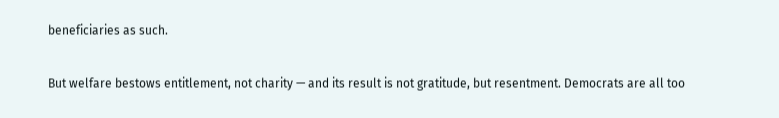beneficiaries as such.

But welfare bestows entitlement, not charity — and its result is not gratitude, but resentment. Democrats are all too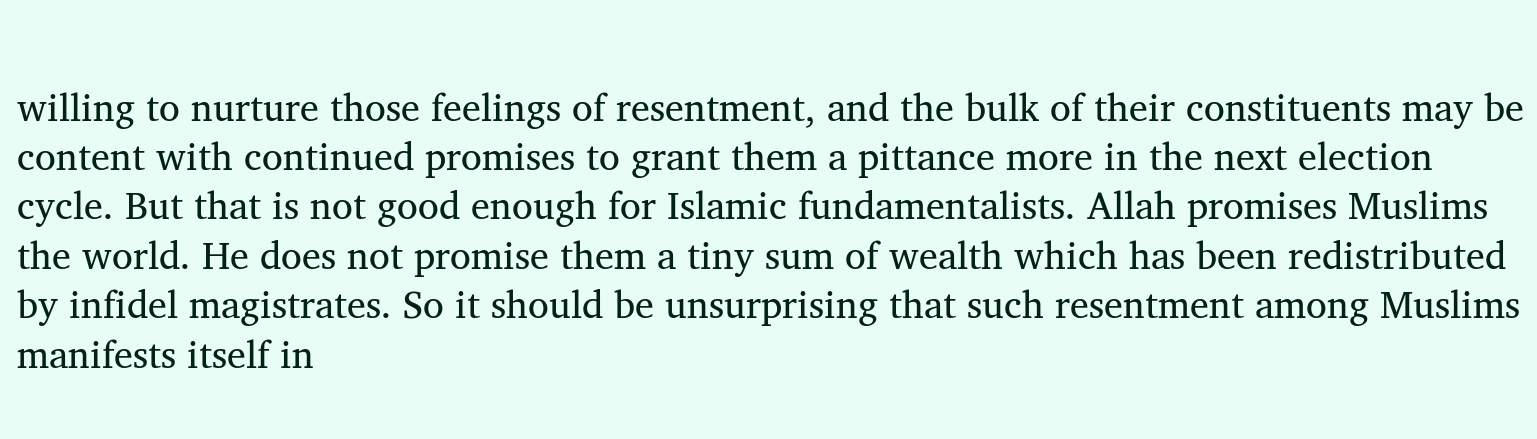willing to nurture those feelings of resentment, and the bulk of their constituents may be content with continued promises to grant them a pittance more in the next election cycle. But that is not good enough for Islamic fundamentalists. Allah promises Muslims the world. He does not promise them a tiny sum of wealth which has been redistributed by infidel magistrates. So it should be unsurprising that such resentment among Muslims manifests itself in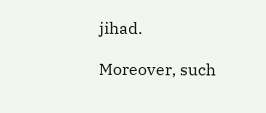jihad.

Moreover, such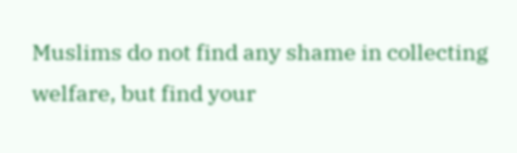Muslims do not find any shame in collecting welfare, but find your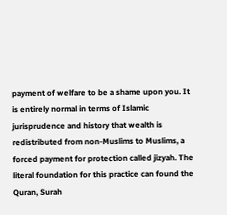payment of welfare to be a shame upon you. It is entirely normal in terms of Islamic jurisprudence and history that wealth is redistributed from non-Muslims to Muslims, a forced payment for protection called jizyah. The literal foundation for this practice can found the Quran, Surah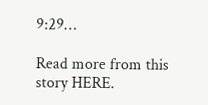9:29…

Read more from this story HERE.